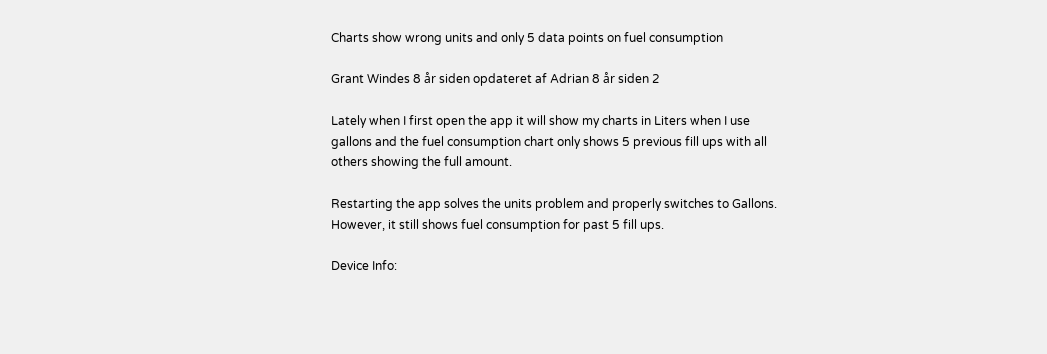Charts show wrong units and only 5 data points on fuel consumption

Grant Windes 8 år siden opdateret af Adrian 8 år siden 2

Lately when I first open the app it will show my charts in Liters when I use gallons and the fuel consumption chart only shows 5 previous fill ups with all others showing the full amount.

Restarting the app solves the units problem and properly switches to Gallons. However, it still shows fuel consumption for past 5 fill ups.

Device Info: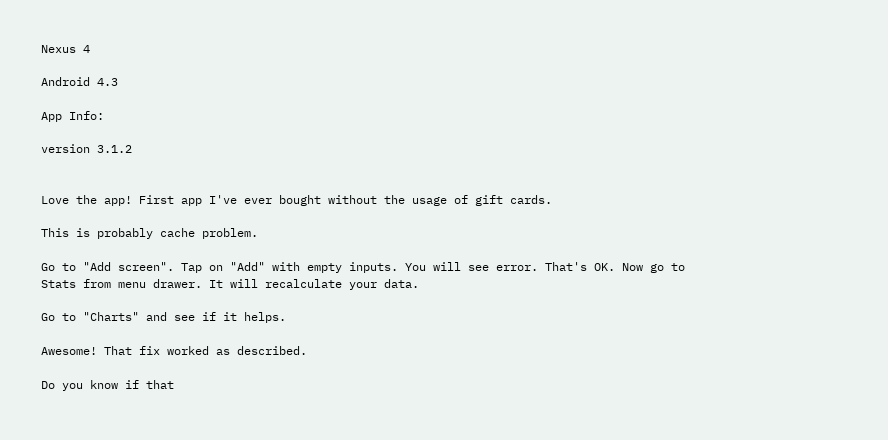Nexus 4

Android 4.3

App Info:

version 3.1.2


Love the app! First app I've ever bought without the usage of gift cards.

This is probably cache problem.

Go to "Add screen". Tap on "Add" with empty inputs. You will see error. That's OK. Now go to Stats from menu drawer. It will recalculate your data.

Go to "Charts" and see if it helps.

Awesome! That fix worked as described.

Do you know if that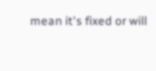mean it's fixed or will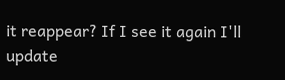it reappear? If I see it again I'll update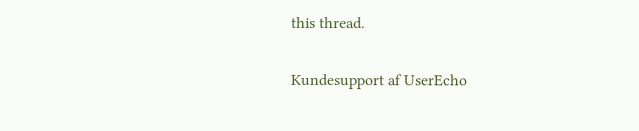this thread.

Kundesupport af UserEcho